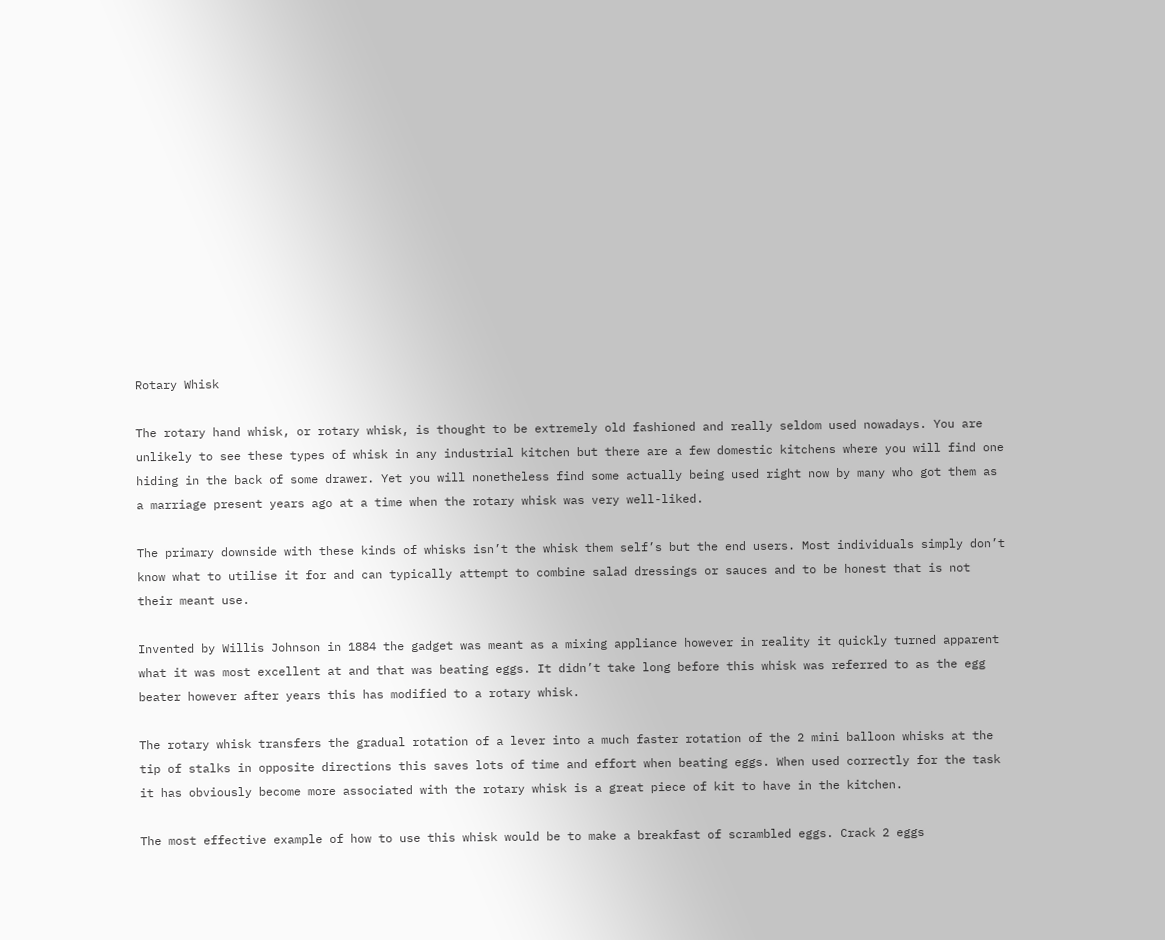Rotary Whisk

The rotary hand whisk, or rotary whisk, is thought to be extremely old fashioned and really seldom used nowadays. You are unlikely to see these types of whisk in any industrial kitchen but there are a few domestic kitchens where you will find one hiding in the back of some drawer. Yet you will nonetheless find some actually being used right now by many who got them as a marriage present years ago at a time when the rotary whisk was very well-liked.

The primary downside with these kinds of whisks isn’t the whisk them self’s but the end users. Most individuals simply don’t know what to utilise it for and can typically attempt to combine salad dressings or sauces and to be honest that is not their meant use.

Invented by Willis Johnson in 1884 the gadget was meant as a mixing appliance however in reality it quickly turned apparent what it was most excellent at and that was beating eggs. It didn’t take long before this whisk was referred to as the egg beater however after years this has modified to a rotary whisk.

The rotary whisk transfers the gradual rotation of a lever into a much faster rotation of the 2 mini balloon whisks at the tip of stalks in opposite directions this saves lots of time and effort when beating eggs. When used correctly for the task it has obviously become more associated with the rotary whisk is a great piece of kit to have in the kitchen.

The most effective example of how to use this whisk would be to make a breakfast of scrambled eggs. Crack 2 eggs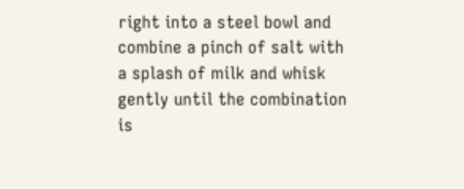right into a steel bowl and combine a pinch of salt with a splash of milk and whisk gently until the combination is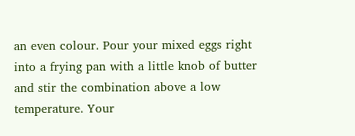an even colour. Pour your mixed eggs right into a frying pan with a little knob of butter and stir the combination above a low temperature. Your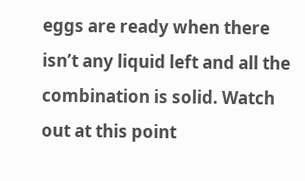eggs are ready when there isn’t any liquid left and all the combination is solid. Watch out at this point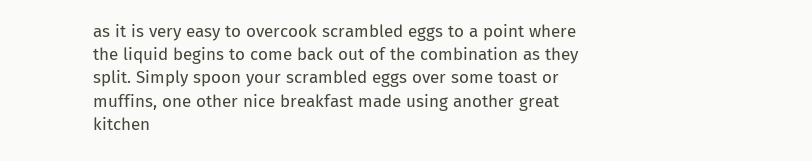as it is very easy to overcook scrambled eggs to a point where the liquid begins to come back out of the combination as they split. Simply spoon your scrambled eggs over some toast or muffins, one other nice breakfast made using another great kitchen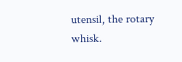utensil, the rotary whisk.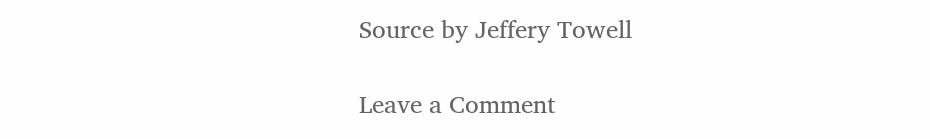Source by Jeffery Towell

Leave a Comment